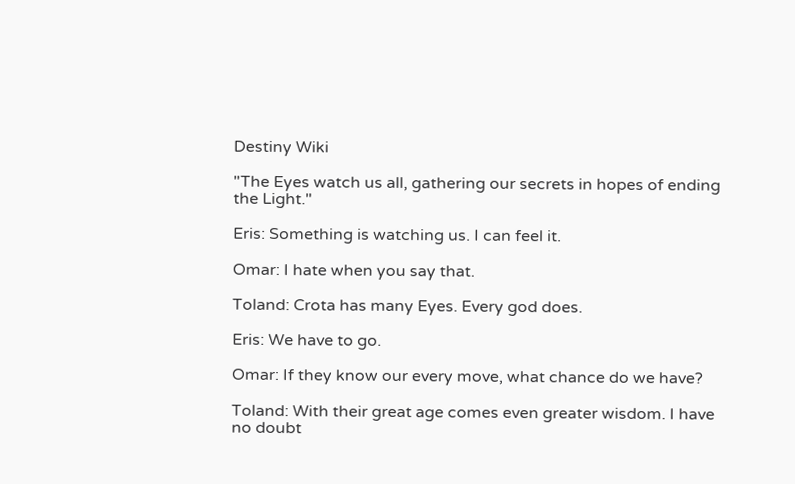Destiny Wiki

"The Eyes watch us all, gathering our secrets in hopes of ending the Light."

Eris: Something is watching us. I can feel it.

Omar: I hate when you say that.

Toland: Crota has many Eyes. Every god does.

Eris: We have to go.

Omar: If they know our every move, what chance do we have?

Toland: With their great age comes even greater wisdom. I have no doubt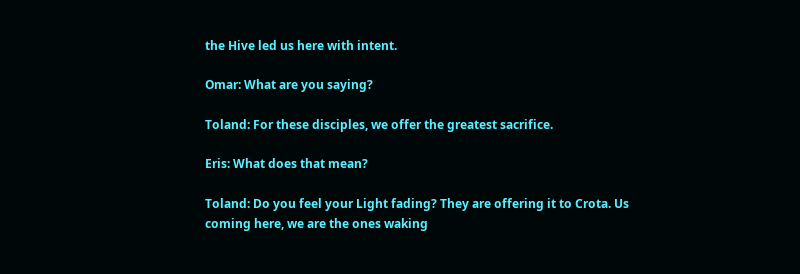the Hive led us here with intent.

Omar: What are you saying?

Toland: For these disciples, we offer the greatest sacrifice.

Eris: What does that mean?

Toland: Do you feel your Light fading? They are offering it to Crota. Us coming here, we are the ones waking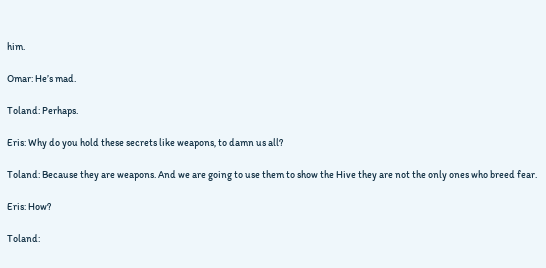him.

Omar: He’s mad.

Toland: Perhaps.

Eris: Why do you hold these secrets like weapons, to damn us all?

Toland: Because they are weapons. And we are going to use them to show the Hive they are not the only ones who breed fear.

Eris: How?

Toland: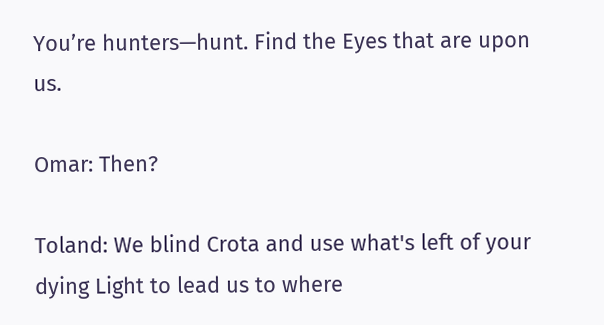You’re hunters—hunt. Find the Eyes that are upon us.

Omar: Then?

Toland: We blind Crota and use what's left of your dying Light to lead us to where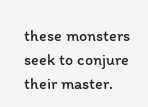these monsters seek to conjure their master.